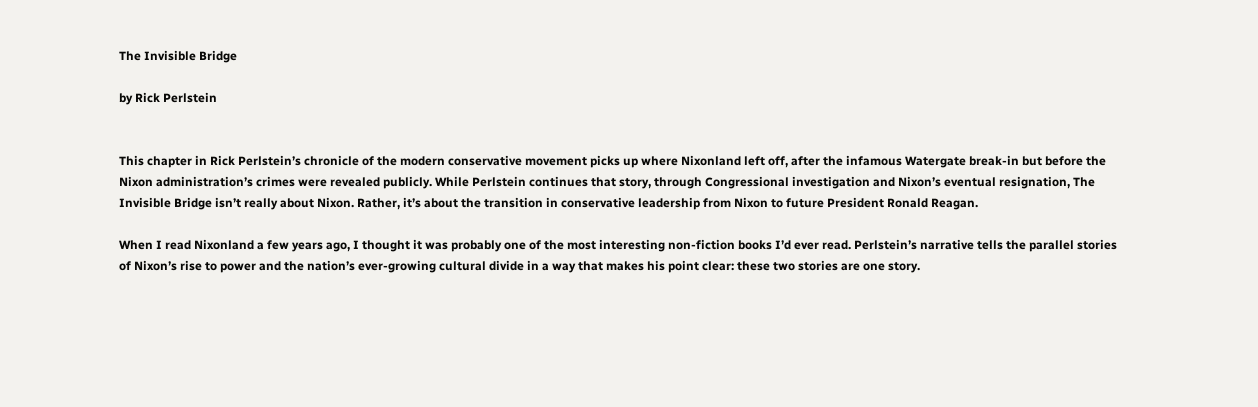The Invisible Bridge

by Rick Perlstein


This chapter in Rick Perlstein’s chronicle of the modern conservative movement picks up where Nixonland left off, after the infamous Watergate break-in but before the Nixon administration’s crimes were revealed publicly. While Perlstein continues that story, through Congressional investigation and Nixon’s eventual resignation, The Invisible Bridge isn’t really about Nixon. Rather, it’s about the transition in conservative leadership from Nixon to future President Ronald Reagan.

When I read Nixonland a few years ago, I thought it was probably one of the most interesting non-fiction books I’d ever read. Perlstein’s narrative tells the parallel stories of Nixon’s rise to power and the nation’s ever-growing cultural divide in a way that makes his point clear: these two stories are one story.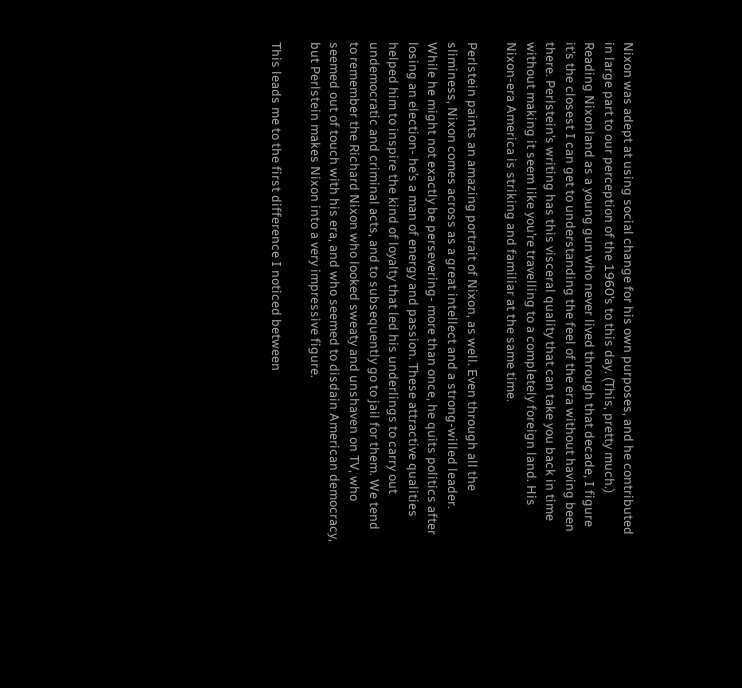Nixon was adept at using social change for his own purposes, and he contributed in large part to our perception of the 1960’s to this day. (This, pretty much.) Reading Nixonland as a young gun who never lived through that decade, I figure it’s the closest I can get to understanding the feel of the era without having been there. Perlstein’s writing has this visceral quality that can take you back in time without making it seem like you’re travelling to a completely foreign land. His Nixon-era America is striking and familiar at the same time.

Perlstein paints an amazing portrait of Nixon, as well. Even through all the sliminess, Nixon comes across as a great intellect and a strong-willed leader. While he might not exactly be persevering- more than once, he quits politics after losing an election- he’s a man of energy and passion. These attractive qualities helped him to inspire the kind of loyalty that led his underlings to carry out undemocratic and criminal acts, and to subsequently go to jail for them. We tend to remember the Richard Nixon who looked sweaty and unshaven on TV, who seemed out of touch with his era, and who seemed to disdain American democracy, but Perlstein makes Nixon into a very impressive figure.

This leads me to the first difference I noticed between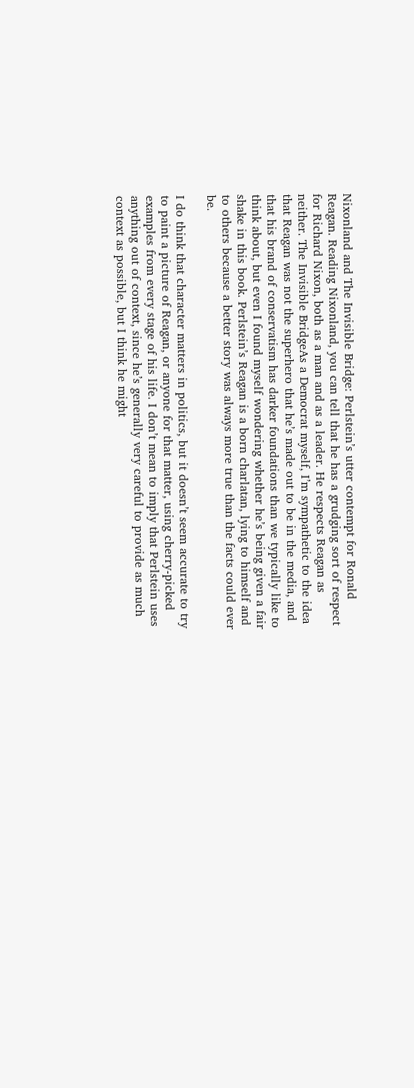Nixonland and The Invisible Bridge: Perlstein’s utter contempt for Ronald Reagan. Reading Nixonland, you can tell that he has a grudging sort of respect for Richard Nixon, both as a man and as a leader. He respects Reagan as neither. The Invisible BridgeAs a Democrat myself, I’m sympathetic to the idea that Reagan was not the superhero that he’s made out to be in the media, and that his brand of conservatism has darker foundations than we typically like to think about, but even I found myself wondering whether he’s being given a fair shake in this book. Perlstein’s Reagan is a born charlatan, lying to himself and to others because a better story was always more true than the facts could ever be.

I do think that character matters in politics, but it doesn’t seem accurate to try to paint a picture of Reagan, or anyone for that matter, using cherry-picked examples from every stage of his life. I don’t mean to imply that Perlstein uses anything out of context, since he’s generally very careful to provide as much context as possible, but I think he might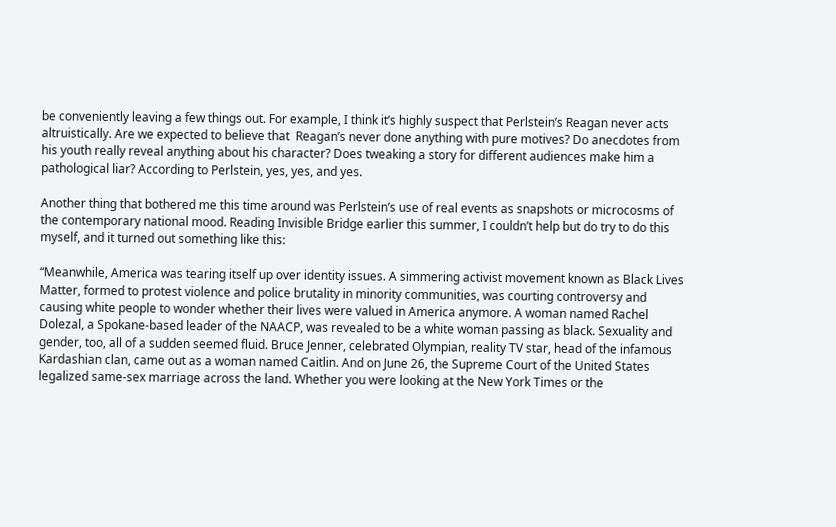be conveniently leaving a few things out. For example, I think it’s highly suspect that Perlstein’s Reagan never acts altruistically. Are we expected to believe that  Reagan’s never done anything with pure motives? Do anecdotes from his youth really reveal anything about his character? Does tweaking a story for different audiences make him a pathological liar? According to Perlstein, yes, yes, and yes.

Another thing that bothered me this time around was Perlstein’s use of real events as snapshots or microcosms of the contemporary national mood. Reading Invisible Bridge earlier this summer, I couldn’t help but do try to do this myself, and it turned out something like this:

“Meanwhile, America was tearing itself up over identity issues. A simmering activist movement known as Black Lives Matter, formed to protest violence and police brutality in minority communities, was courting controversy and causing white people to wonder whether their lives were valued in America anymore. A woman named Rachel Dolezal, a Spokane-based leader of the NAACP, was revealed to be a white woman passing as black. Sexuality and gender, too, all of a sudden seemed fluid. Bruce Jenner, celebrated Olympian, reality TV star, head of the infamous Kardashian clan, came out as a woman named Caitlin. And on June 26, the Supreme Court of the United States legalized same-sex marriage across the land. Whether you were looking at the New York Times or the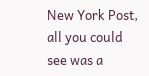New York Post, all you could see was a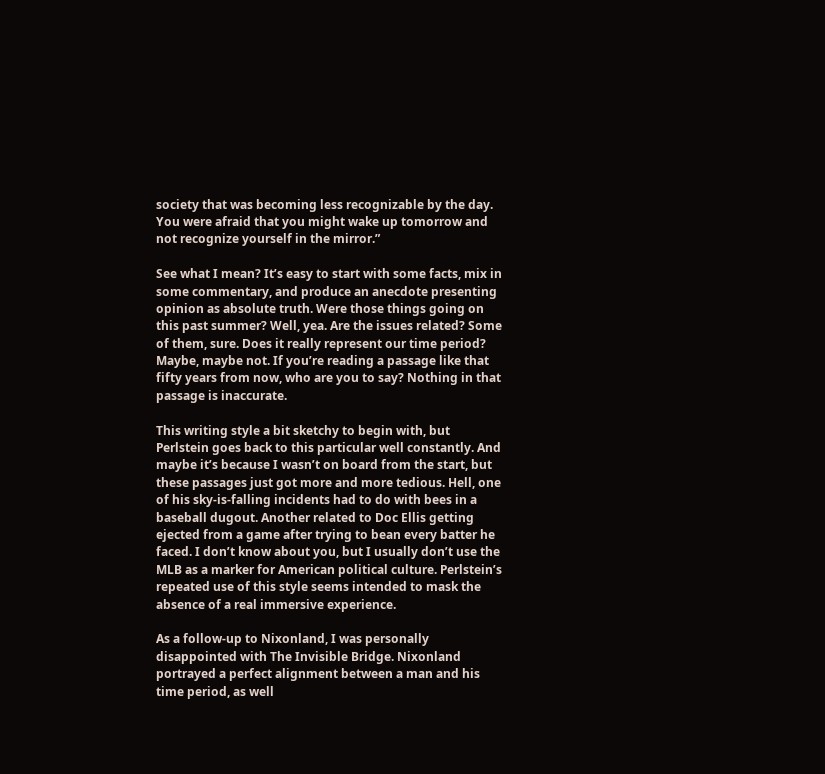society that was becoming less recognizable by the day. You were afraid that you might wake up tomorrow and not recognize yourself in the mirror.”

See what I mean? It’s easy to start with some facts, mix in some commentary, and produce an anecdote presenting opinion as absolute truth. Were those things going on this past summer? Well, yea. Are the issues related? Some of them, sure. Does it really represent our time period? Maybe, maybe not. If you’re reading a passage like that fifty years from now, who are you to say? Nothing in that passage is inaccurate.

This writing style a bit sketchy to begin with, but Perlstein goes back to this particular well constantly. And maybe it’s because I wasn’t on board from the start, but these passages just got more and more tedious. Hell, one of his sky-is-falling incidents had to do with bees in a baseball dugout. Another related to Doc Ellis getting ejected from a game after trying to bean every batter he faced. I don’t know about you, but I usually don’t use the MLB as a marker for American political culture. Perlstein’s repeated use of this style seems intended to mask the absence of a real immersive experience.

As a follow-up to Nixonland, I was personally disappointed with The Invisible Bridge. Nixonland portrayed a perfect alignment between a man and his time period, as well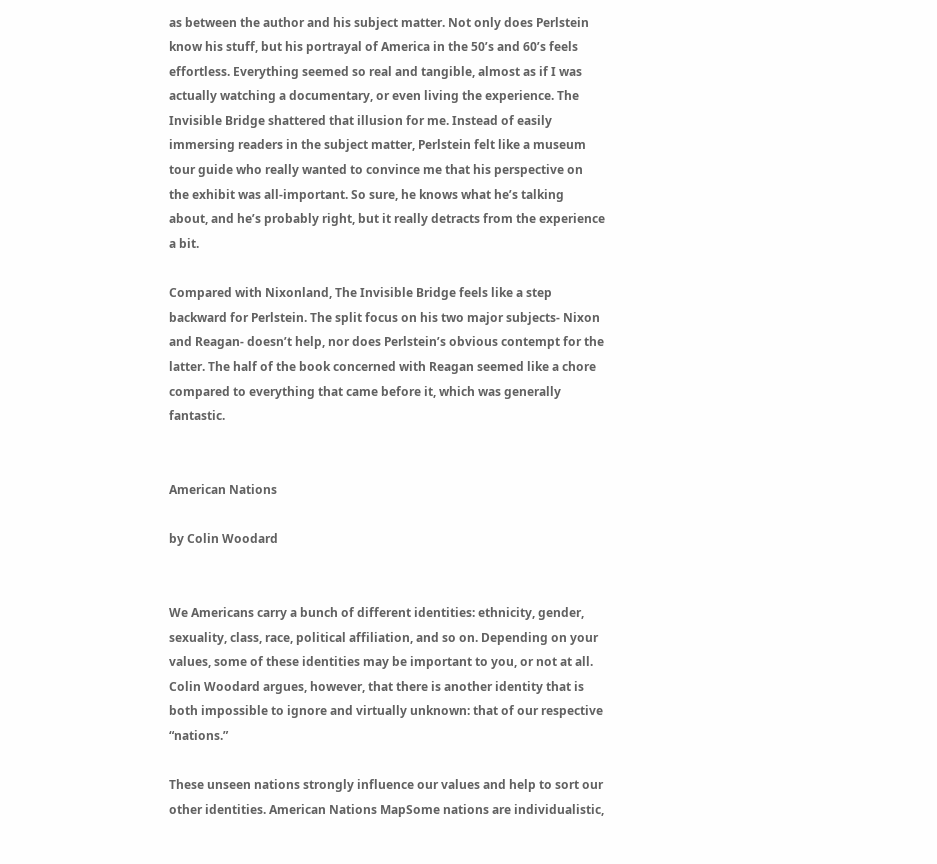as between the author and his subject matter. Not only does Perlstein know his stuff, but his portrayal of America in the 50’s and 60’s feels effortless. Everything seemed so real and tangible, almost as if I was actually watching a documentary, or even living the experience. The Invisible Bridge shattered that illusion for me. Instead of easily immersing readers in the subject matter, Perlstein felt like a museum tour guide who really wanted to convince me that his perspective on the exhibit was all-important. So sure, he knows what he’s talking about, and he’s probably right, but it really detracts from the experience a bit.

Compared with Nixonland, The Invisible Bridge feels like a step backward for Perlstein. The split focus on his two major subjects- Nixon and Reagan- doesn’t help, nor does Perlstein’s obvious contempt for the latter. The half of the book concerned with Reagan seemed like a chore compared to everything that came before it, which was generally fantastic.


American Nations

by Colin Woodard


We Americans carry a bunch of different identities: ethnicity, gender, sexuality, class, race, political affiliation, and so on. Depending on your values, some of these identities may be important to you, or not at all. Colin Woodard argues, however, that there is another identity that is both impossible to ignore and virtually unknown: that of our respective “nations.”

These unseen nations strongly influence our values and help to sort our other identities. American Nations MapSome nations are individualistic,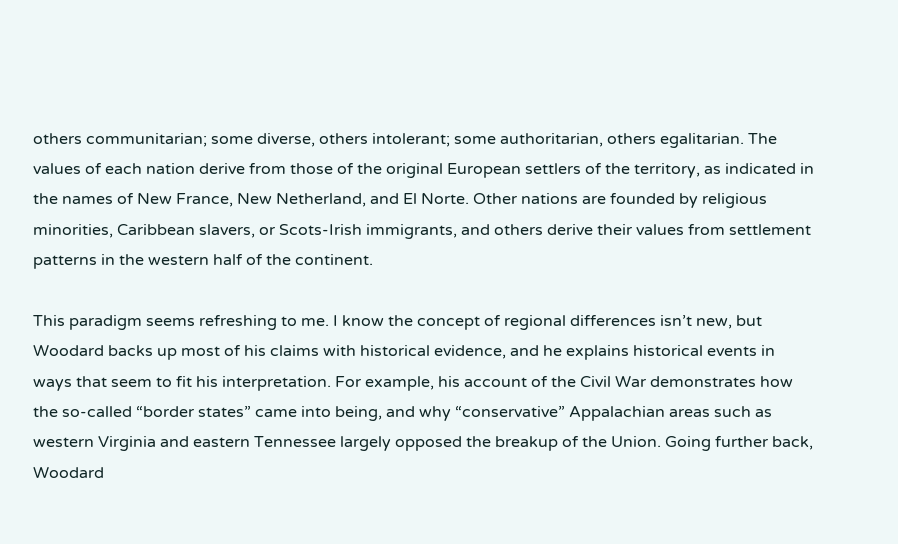others communitarian; some diverse, others intolerant; some authoritarian, others egalitarian. The values of each nation derive from those of the original European settlers of the territory, as indicated in the names of New France, New Netherland, and El Norte. Other nations are founded by religious minorities, Caribbean slavers, or Scots-Irish immigrants, and others derive their values from settlement patterns in the western half of the continent.

This paradigm seems refreshing to me. I know the concept of regional differences isn’t new, but Woodard backs up most of his claims with historical evidence, and he explains historical events in ways that seem to fit his interpretation. For example, his account of the Civil War demonstrates how the so-called “border states” came into being, and why “conservative” Appalachian areas such as western Virginia and eastern Tennessee largely opposed the breakup of the Union. Going further back, Woodard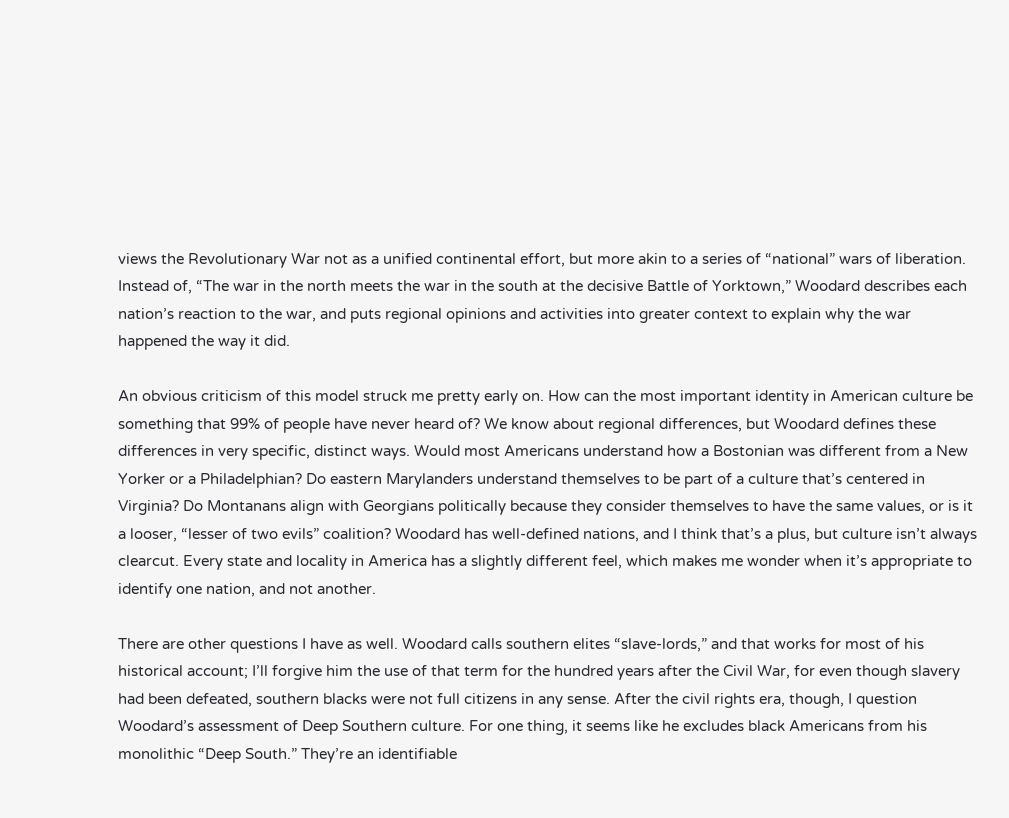views the Revolutionary War not as a unified continental effort, but more akin to a series of “national” wars of liberation. Instead of, “The war in the north meets the war in the south at the decisive Battle of Yorktown,” Woodard describes each nation’s reaction to the war, and puts regional opinions and activities into greater context to explain why the war happened the way it did.

An obvious criticism of this model struck me pretty early on. How can the most important identity in American culture be something that 99% of people have never heard of? We know about regional differences, but Woodard defines these differences in very specific, distinct ways. Would most Americans understand how a Bostonian was different from a New Yorker or a Philadelphian? Do eastern Marylanders understand themselves to be part of a culture that’s centered in Virginia? Do Montanans align with Georgians politically because they consider themselves to have the same values, or is it a looser, “lesser of two evils” coalition? Woodard has well-defined nations, and I think that’s a plus, but culture isn’t always clearcut. Every state and locality in America has a slightly different feel, which makes me wonder when it’s appropriate to identify one nation, and not another.

There are other questions I have as well. Woodard calls southern elites “slave-lords,” and that works for most of his historical account; I’ll forgive him the use of that term for the hundred years after the Civil War, for even though slavery had been defeated, southern blacks were not full citizens in any sense. After the civil rights era, though, I question Woodard’s assessment of Deep Southern culture. For one thing, it seems like he excludes black Americans from his monolithic “Deep South.” They’re an identifiable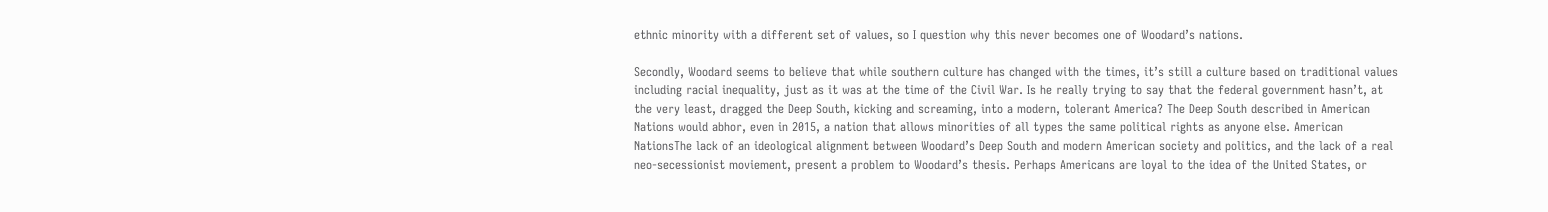ethnic minority with a different set of values, so I question why this never becomes one of Woodard’s nations.

Secondly, Woodard seems to believe that while southern culture has changed with the times, it’s still a culture based on traditional values including racial inequality, just as it was at the time of the Civil War. Is he really trying to say that the federal government hasn’t, at the very least, dragged the Deep South, kicking and screaming, into a modern, tolerant America? The Deep South described in American Nations would abhor, even in 2015, a nation that allows minorities of all types the same political rights as anyone else. American NationsThe lack of an ideological alignment between Woodard’s Deep South and modern American society and politics, and the lack of a real neo-secessionist moviement, present a problem to Woodard’s thesis. Perhaps Americans are loyal to the idea of the United States, or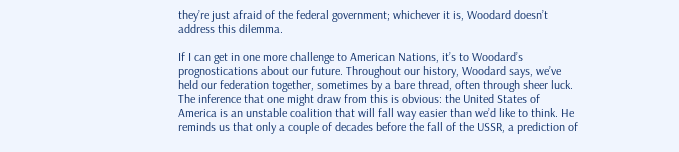they’re just afraid of the federal government; whichever it is, Woodard doesn’t address this dilemma.

If I can get in one more challenge to American Nations, it’s to Woodard’s prognostications about our future. Throughout our history, Woodard says, we’ve held our federation together, sometimes by a bare thread, often through sheer luck. The inference that one might draw from this is obvious: the United States of America is an unstable coalition that will fall way easier than we’d like to think. He reminds us that only a couple of decades before the fall of the USSR, a prediction of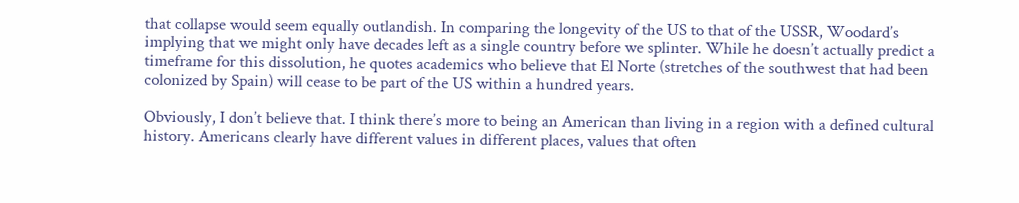that collapse would seem equally outlandish. In comparing the longevity of the US to that of the USSR, Woodard’s implying that we might only have decades left as a single country before we splinter. While he doesn’t actually predict a timeframe for this dissolution, he quotes academics who believe that El Norte (stretches of the southwest that had been colonized by Spain) will cease to be part of the US within a hundred years.

Obviously, I don’t believe that. I think there’s more to being an American than living in a region with a defined cultural history. Americans clearly have different values in different places, values that often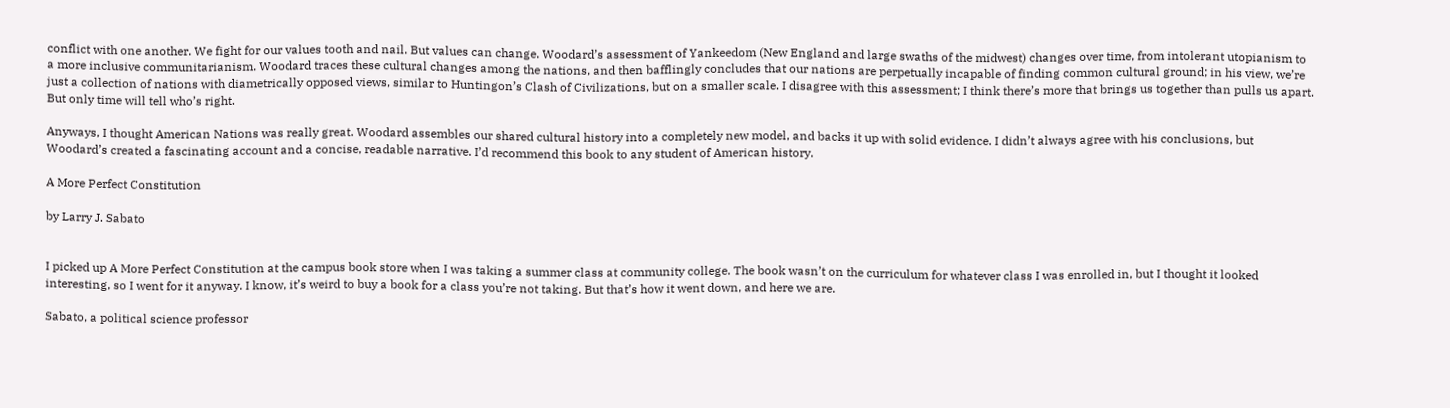conflict with one another. We fight for our values tooth and nail. But values can change. Woodard’s assessment of Yankeedom (New England and large swaths of the midwest) changes over time, from intolerant utopianism to a more inclusive communitarianism. Woodard traces these cultural changes among the nations, and then bafflingly concludes that our nations are perpetually incapable of finding common cultural ground; in his view, we’re just a collection of nations with diametrically opposed views, similar to Huntingon’s Clash of Civilizations, but on a smaller scale. I disagree with this assessment; I think there’s more that brings us together than pulls us apart. But only time will tell who’s right.

Anyways, I thought American Nations was really great. Woodard assembles our shared cultural history into a completely new model, and backs it up with solid evidence. I didn’t always agree with his conclusions, but  Woodard’s created a fascinating account and a concise, readable narrative. I’d recommend this book to any student of American history.

A More Perfect Constitution

by Larry J. Sabato


I picked up A More Perfect Constitution at the campus book store when I was taking a summer class at community college. The book wasn’t on the curriculum for whatever class I was enrolled in, but I thought it looked interesting, so I went for it anyway. I know, it’s weird to buy a book for a class you’re not taking. But that’s how it went down, and here we are.

Sabato, a political science professor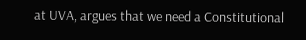at UVA, argues that we need a Constitutional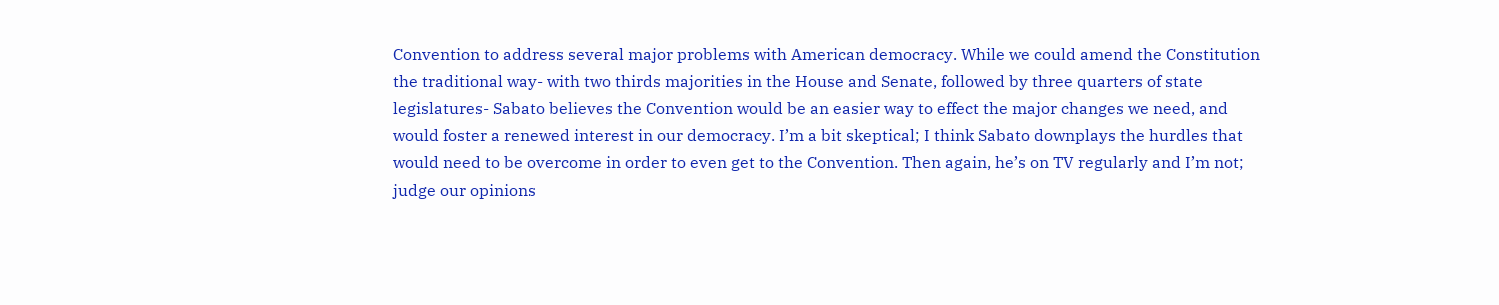Convention to address several major problems with American democracy. While we could amend the Constitution the traditional way- with two thirds majorities in the House and Senate, followed by three quarters of state legislatures- Sabato believes the Convention would be an easier way to effect the major changes we need, and would foster a renewed interest in our democracy. I’m a bit skeptical; I think Sabato downplays the hurdles that would need to be overcome in order to even get to the Convention. Then again, he’s on TV regularly and I’m not; judge our opinions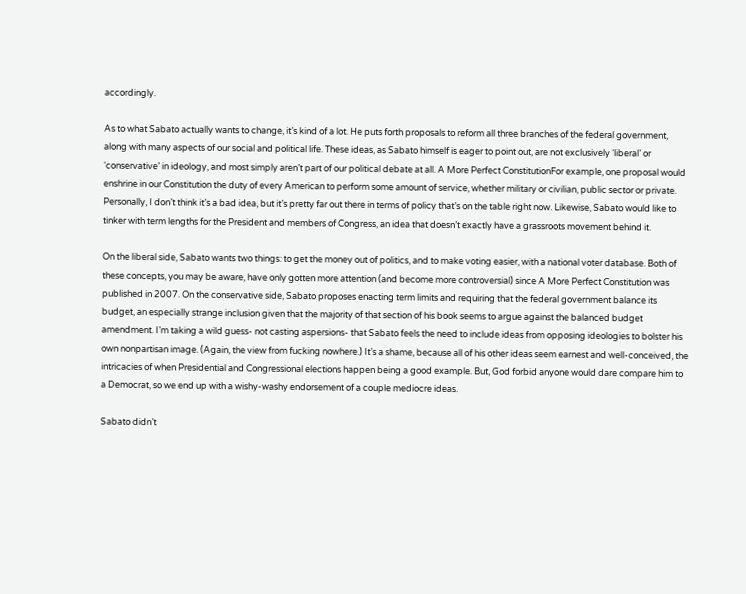accordingly.

As to what Sabato actually wants to change, it’s kind of a lot. He puts forth proposals to reform all three branches of the federal government, along with many aspects of our social and political life. These ideas, as Sabato himself is eager to point out, are not exclusively ‘liberal’ or ‘conservative’ in ideology, and most simply aren’t part of our political debate at all. A More Perfect ConstitutionFor example, one proposal would enshrine in our Constitution the duty of every American to perform some amount of service, whether military or civilian, public sector or private. Personally, I don’t think it’s a bad idea, but it’s pretty far out there in terms of policy that’s on the table right now. Likewise, Sabato would like to tinker with term lengths for the President and members of Congress, an idea that doesn’t exactly have a grassroots movement behind it.

On the liberal side, Sabato wants two things: to get the money out of politics, and to make voting easier, with a national voter database. Both of these concepts, you may be aware, have only gotten more attention (and become more controversial) since A More Perfect Constitution was published in 2007. On the conservative side, Sabato proposes enacting term limits and requiring that the federal government balance its budget, an especially strange inclusion given that the majority of that section of his book seems to argue against the balanced budget amendment. I’m taking a wild guess- not casting aspersions- that Sabato feels the need to include ideas from opposing ideologies to bolster his own nonpartisan image. (Again, the view from fucking nowhere.) It’s a shame, because all of his other ideas seem earnest and well-conceived, the intricacies of when Presidential and Congressional elections happen being a good example. But, God forbid anyone would dare compare him to a Democrat, so we end up with a wishy-washy endorsement of a couple mediocre ideas.

Sabato didn’t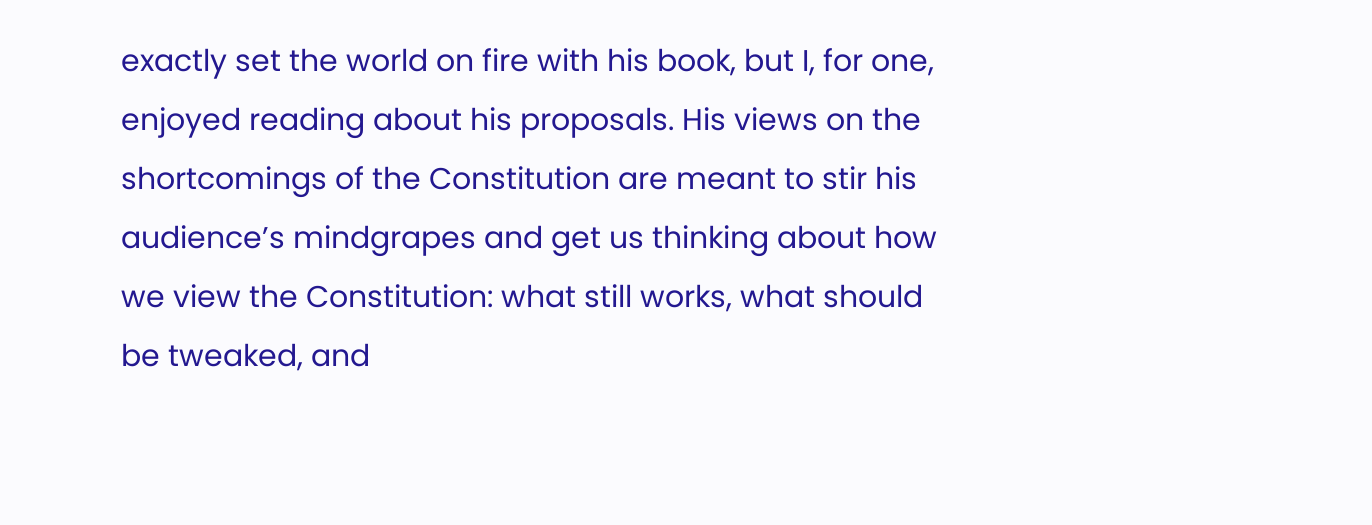exactly set the world on fire with his book, but I, for one, enjoyed reading about his proposals. His views on the shortcomings of the Constitution are meant to stir his audience’s mindgrapes and get us thinking about how we view the Constitution: what still works, what should be tweaked, and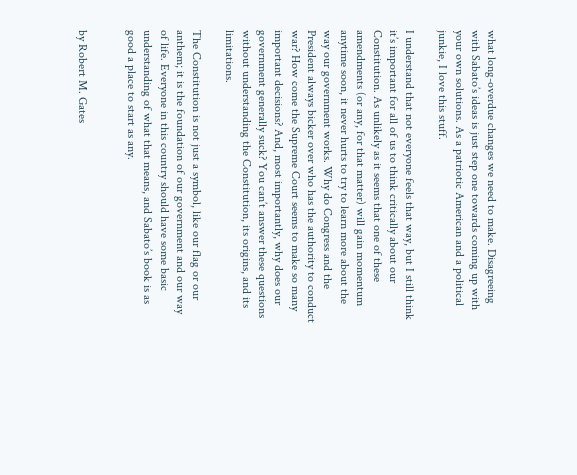what long-overdue changes we need to make. Disagreeing with Sabato’s ideas is just step one towards coming up with your own solutions. As a patriotic American and a political junkie, I love this stuff.

I understand that not everyone feels that way, but I still think it’s important for all of us to think critically about our Constitution. As unlikely as it seems that one of these amendments (or any, for that matter) will gain momentum anytime soon, it never hurts to try to learn more about the way our government works. Why do Congress and the President always bicker over who has the authority to conduct war? How come the Supreme Court seems to make so many important decisions? And, most importantly, why does our government generally suck? You can’t answer these questions without understanding the Constitution, its origins, and its limitations.

The Constitution is not just a symbol, like our flag or our anthem; it is the foundation of our government and our way of life. Everyone in this country should have some basic understanding of what that means, and Sabato’s book is as good a place to start as any.


by Robert M. Gates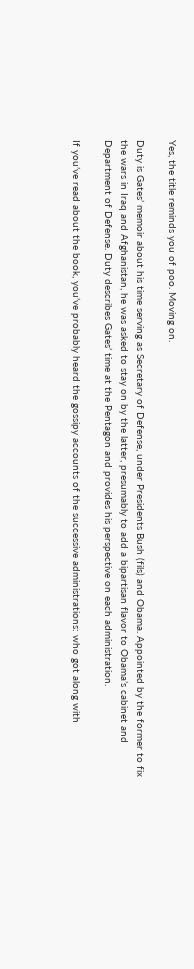Yes, the title reminds you of poo. Moving on.

Duty is Gates’ memoir about his time serving as Secretary of Defense, under Presidents Bush (fils) and Obama. Appointed by the former to fix the wars in Iraq and Afghanistan, he was asked to stay on by the latter, presumably to add a bipartisan flavor to Obama’s cabinet and Department of Defense. Duty describes Gates’ time at the Pentagon and provides his perspective on each administration.

If you’ve read about the book, you’ve probably heard the gossipy accounts of the successive administrations: who got along with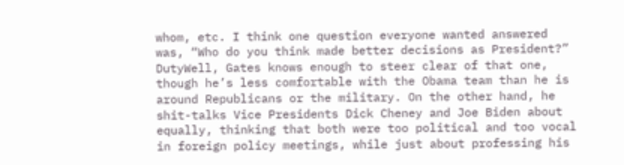whom, etc. I think one question everyone wanted answered was, “Who do you think made better decisions as President?” DutyWell, Gates knows enough to steer clear of that one, though he’s less comfortable with the Obama team than he is around Republicans or the military. On the other hand, he shit-talks Vice Presidents Dick Cheney and Joe Biden about equally, thinking that both were too political and too vocal in foreign policy meetings, while just about professing his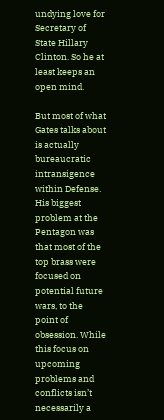undying love for Secretary of State Hillary Clinton. So he at least keeps an open mind.

But most of what Gates talks about is actually bureaucratic intransigence within Defense. His biggest problem at the Pentagon was that most of the top brass were focused on potential future wars, to the point of obsession. While this focus on upcoming problems and conflicts isn’t necessarily a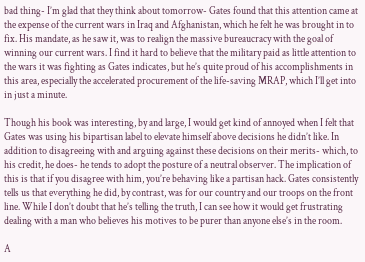bad thing- I’m glad that they think about tomorrow- Gates found that this attention came at the expense of the current wars in Iraq and Afghanistan, which he felt he was brought in to fix. His mandate, as he saw it, was to realign the massive bureaucracy with the goal of winning our current wars. I find it hard to believe that the military paid as little attention to the wars it was fighting as Gates indicates, but he’s quite proud of his accomplishments in this area, especially the accelerated procurement of the life-saving MRAP, which I’ll get into in just a minute.

Though his book was interesting, by and large, I would get kind of annoyed when I felt that Gates was using his bipartisan label to elevate himself above decisions he didn’t like. In addition to disagreeing with and arguing against these decisions on their merits- which, to his credit, he does- he tends to adopt the posture of a neutral observer. The implication of this is that if you disagree with him, you’re behaving like a partisan hack. Gates consistently tells us that everything he did, by contrast, was for our country and our troops on the front line. While I don’t doubt that he’s telling the truth, I can see how it would get frustrating dealing with a man who believes his motives to be purer than anyone else’s in the room.

A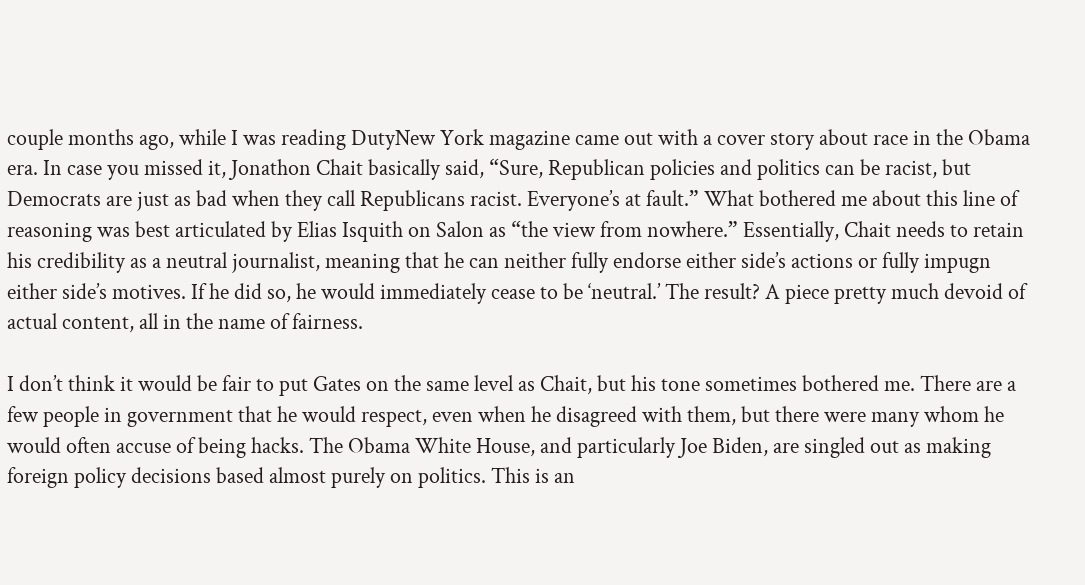couple months ago, while I was reading DutyNew York magazine came out with a cover story about race in the Obama era. In case you missed it, Jonathon Chait basically said, “Sure, Republican policies and politics can be racist, but Democrats are just as bad when they call Republicans racist. Everyone’s at fault.” What bothered me about this line of reasoning was best articulated by Elias Isquith on Salon as “the view from nowhere.” Essentially, Chait needs to retain his credibility as a neutral journalist, meaning that he can neither fully endorse either side’s actions or fully impugn either side’s motives. If he did so, he would immediately cease to be ‘neutral.’ The result? A piece pretty much devoid of actual content, all in the name of fairness.

I don’t think it would be fair to put Gates on the same level as Chait, but his tone sometimes bothered me. There are a few people in government that he would respect, even when he disagreed with them, but there were many whom he would often accuse of being hacks. The Obama White House, and particularly Joe Biden, are singled out as making foreign policy decisions based almost purely on politics. This is an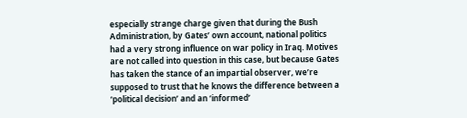especially strange charge given that during the Bush Administration, by Gates’ own account, national politics had a very strong influence on war policy in Iraq. Motives are not called into question in this case, but because Gates has taken the stance of an impartial observer, we’re supposed to trust that he knows the difference between a ‘political decision’ and an ‘informed’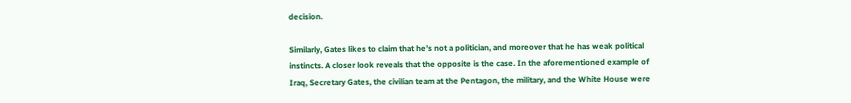decision.

Similarly, Gates likes to claim that he’s not a politician, and moreover that he has weak political instincts. A closer look reveals that the opposite is the case. In the aforementioned example of Iraq, Secretary Gates, the civilian team at the Pentagon, the military, and the White House were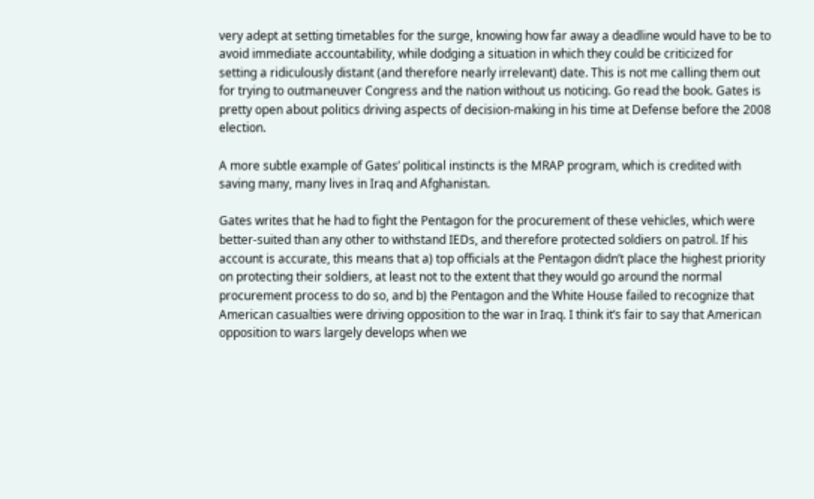very adept at setting timetables for the surge, knowing how far away a deadline would have to be to avoid immediate accountability, while dodging a situation in which they could be criticized for setting a ridiculously distant (and therefore nearly irrelevant) date. This is not me calling them out for trying to outmaneuver Congress and the nation without us noticing. Go read the book. Gates is pretty open about politics driving aspects of decision-making in his time at Defense before the 2008 election.

A more subtle example of Gates’ political instincts is the MRAP program, which is credited with saving many, many lives in Iraq and Afghanistan.

Gates writes that he had to fight the Pentagon for the procurement of these vehicles, which were better-suited than any other to withstand IEDs, and therefore protected soldiers on patrol. If his account is accurate, this means that a) top officials at the Pentagon didn’t place the highest priority on protecting their soldiers, at least not to the extent that they would go around the normal procurement process to do so, and b) the Pentagon and the White House failed to recognize that American casualties were driving opposition to the war in Iraq. I think it’s fair to say that American opposition to wars largely develops when we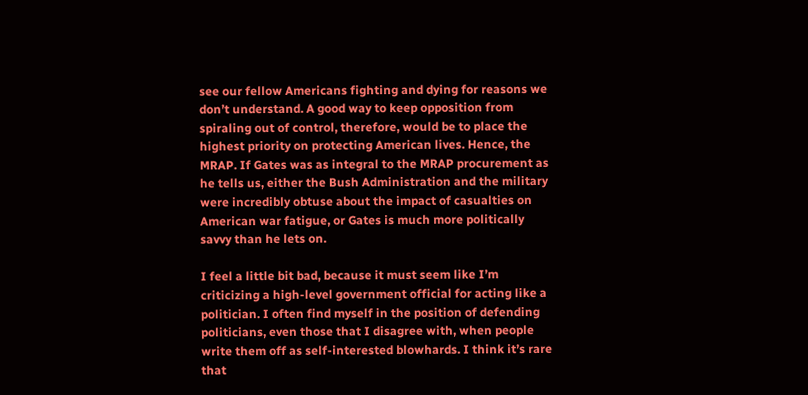see our fellow Americans fighting and dying for reasons we don’t understand. A good way to keep opposition from spiraling out of control, therefore, would be to place the highest priority on protecting American lives. Hence, the MRAP. If Gates was as integral to the MRAP procurement as he tells us, either the Bush Administration and the military were incredibly obtuse about the impact of casualties on American war fatigue, or Gates is much more politically savvy than he lets on.

I feel a little bit bad, because it must seem like I’m criticizing a high-level government official for acting like a politician. I often find myself in the position of defending politicians, even those that I disagree with, when people write them off as self-interested blowhards. I think it’s rare that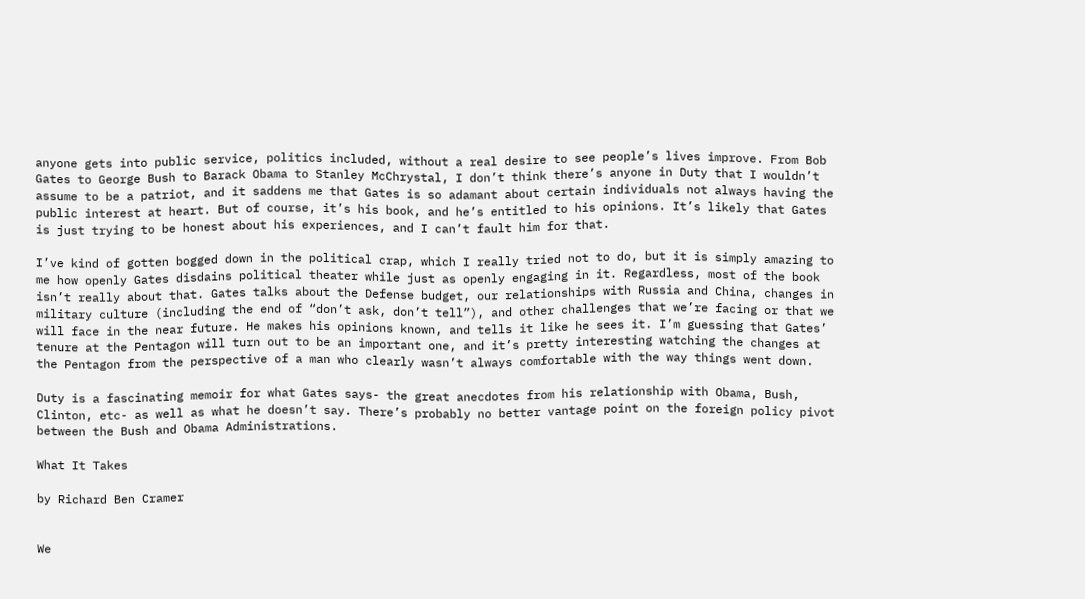anyone gets into public service, politics included, without a real desire to see people’s lives improve. From Bob Gates to George Bush to Barack Obama to Stanley McChrystal, I don’t think there’s anyone in Duty that I wouldn’t assume to be a patriot, and it saddens me that Gates is so adamant about certain individuals not always having the public interest at heart. But of course, it’s his book, and he’s entitled to his opinions. It’s likely that Gates is just trying to be honest about his experiences, and I can’t fault him for that.

I’ve kind of gotten bogged down in the political crap, which I really tried not to do, but it is simply amazing to me how openly Gates disdains political theater while just as openly engaging in it. Regardless, most of the book isn’t really about that. Gates talks about the Defense budget, our relationships with Russia and China, changes in military culture (including the end of “don’t ask, don’t tell”), and other challenges that we’re facing or that we will face in the near future. He makes his opinions known, and tells it like he sees it. I’m guessing that Gates’ tenure at the Pentagon will turn out to be an important one, and it’s pretty interesting watching the changes at the Pentagon from the perspective of a man who clearly wasn’t always comfortable with the way things went down.

Duty is a fascinating memoir for what Gates says- the great anecdotes from his relationship with Obama, Bush, Clinton, etc- as well as what he doesn’t say. There’s probably no better vantage point on the foreign policy pivot between the Bush and Obama Administrations.

What It Takes

by Richard Ben Cramer


We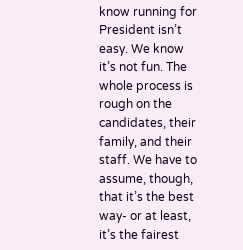know running for President isn’t easy. We know it’s not fun. The whole process is rough on the candidates, their family, and their staff. We have to assume, though, that it’s the best way- or at least, it’s the fairest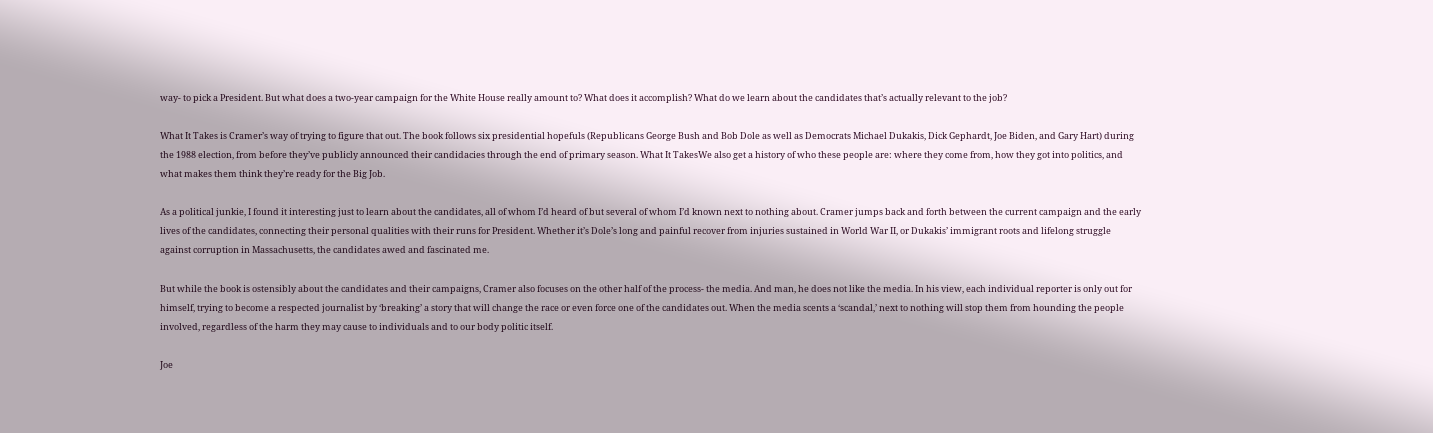way- to pick a President. But what does a two-year campaign for the White House really amount to? What does it accomplish? What do we learn about the candidates that’s actually relevant to the job?

What It Takes is Cramer’s way of trying to figure that out. The book follows six presidential hopefuls (Republicans George Bush and Bob Dole as well as Democrats Michael Dukakis, Dick Gephardt, Joe Biden, and Gary Hart) during the 1988 election, from before they’ve publicly announced their candidacies through the end of primary season. What It TakesWe also get a history of who these people are: where they come from, how they got into politics, and what makes them think they’re ready for the Big Job.

As a political junkie, I found it interesting just to learn about the candidates, all of whom I’d heard of but several of whom I’d known next to nothing about. Cramer jumps back and forth between the current campaign and the early lives of the candidates, connecting their personal qualities with their runs for President. Whether it’s Dole’s long and painful recover from injuries sustained in World War II, or Dukakis’ immigrant roots and lifelong struggle against corruption in Massachusetts, the candidates awed and fascinated me.

But while the book is ostensibly about the candidates and their campaigns, Cramer also focuses on the other half of the process- the media. And man, he does not like the media. In his view, each individual reporter is only out for himself, trying to become a respected journalist by ‘breaking’ a story that will change the race or even force one of the candidates out. When the media scents a ‘scandal,’ next to nothing will stop them from hounding the people involved, regardless of the harm they may cause to individuals and to our body politic itself.

Joe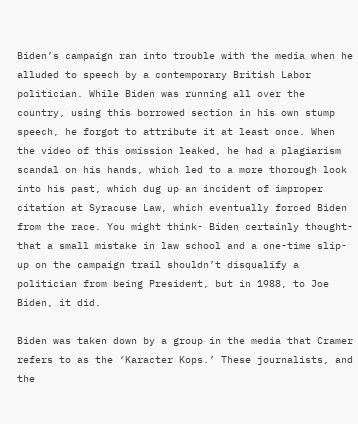Biden’s campaign ran into trouble with the media when he alluded to speech by a contemporary British Labor politician. While Biden was running all over the country, using this borrowed section in his own stump speech, he forgot to attribute it at least once. When the video of this omission leaked, he had a plagiarism scandal on his hands, which led to a more thorough look into his past, which dug up an incident of improper citation at Syracuse Law, which eventually forced Biden from the race. You might think- Biden certainly thought- that a small mistake in law school and a one-time slip-up on the campaign trail shouldn’t disqualify a politician from being President, but in 1988, to Joe Biden, it did.

Biden was taken down by a group in the media that Cramer refers to as the ‘Karacter Kops.’ These journalists, and the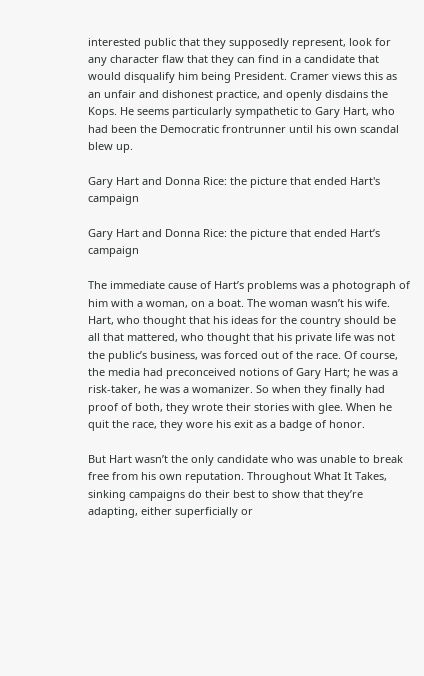interested public that they supposedly represent, look for any character flaw that they can find in a candidate that would disqualify him being President. Cramer views this as an unfair and dishonest practice, and openly disdains the Kops. He seems particularly sympathetic to Gary Hart, who had been the Democratic frontrunner until his own scandal blew up.

Gary Hart and Donna Rice: the picture that ended Hart's campaign

Gary Hart and Donna Rice: the picture that ended Hart’s campaign

The immediate cause of Hart’s problems was a photograph of him with a woman, on a boat. The woman wasn’t his wife. Hart, who thought that his ideas for the country should be all that mattered, who thought that his private life was not the public’s business, was forced out of the race. Of course, the media had preconceived notions of Gary Hart; he was a risk-taker, he was a womanizer. So when they finally had proof of both, they wrote their stories with glee. When he quit the race, they wore his exit as a badge of honor.

But Hart wasn’t the only candidate who was unable to break free from his own reputation. Throughout What It Takes, sinking campaigns do their best to show that they’re adapting, either superficially or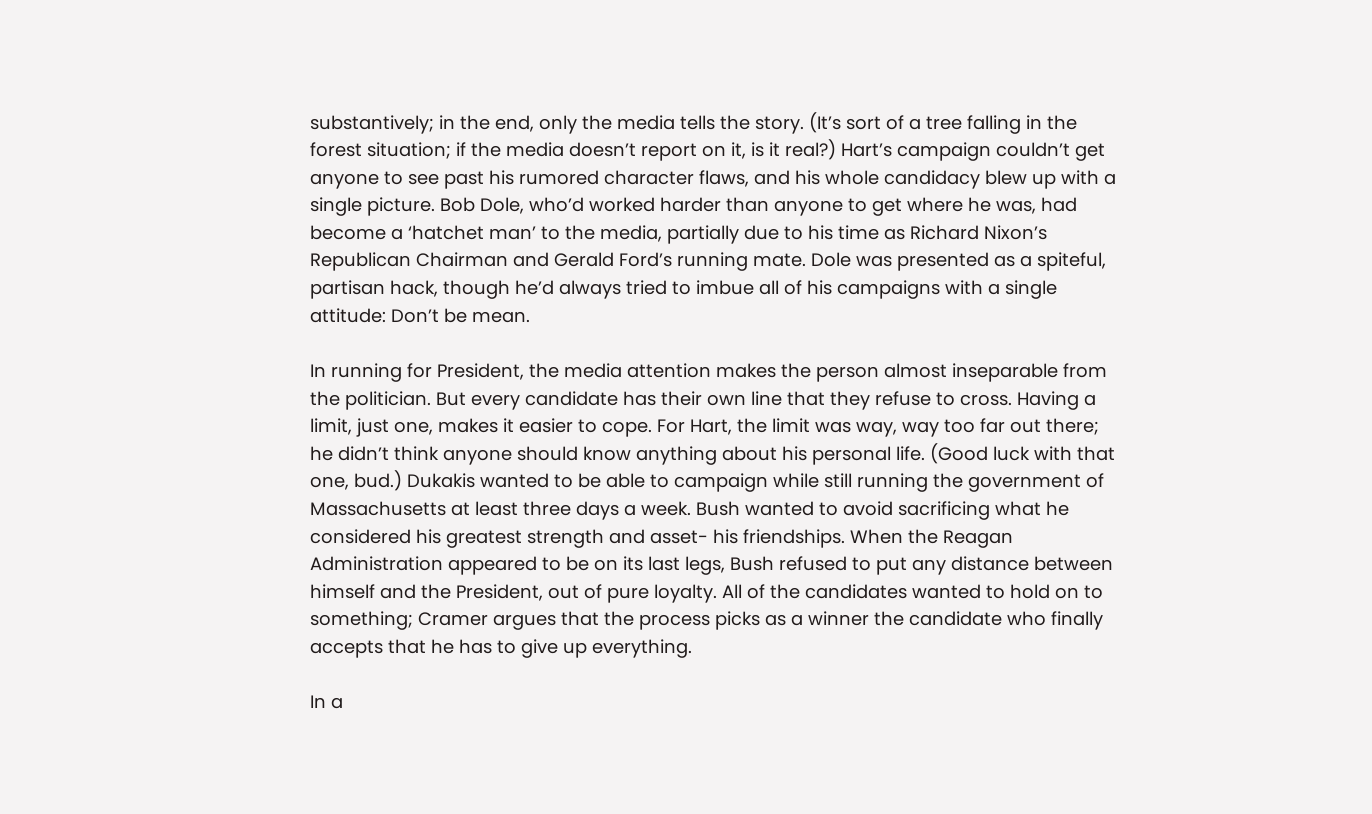substantively; in the end, only the media tells the story. (It’s sort of a tree falling in the forest situation; if the media doesn’t report on it, is it real?) Hart’s campaign couldn’t get anyone to see past his rumored character flaws, and his whole candidacy blew up with a single picture. Bob Dole, who’d worked harder than anyone to get where he was, had become a ‘hatchet man’ to the media, partially due to his time as Richard Nixon’s Republican Chairman and Gerald Ford’s running mate. Dole was presented as a spiteful, partisan hack, though he’d always tried to imbue all of his campaigns with a single attitude: Don’t be mean.

In running for President, the media attention makes the person almost inseparable from the politician. But every candidate has their own line that they refuse to cross. Having a limit, just one, makes it easier to cope. For Hart, the limit was way, way too far out there; he didn’t think anyone should know anything about his personal life. (Good luck with that one, bud.) Dukakis wanted to be able to campaign while still running the government of Massachusetts at least three days a week. Bush wanted to avoid sacrificing what he considered his greatest strength and asset- his friendships. When the Reagan Administration appeared to be on its last legs, Bush refused to put any distance between himself and the President, out of pure loyalty. All of the candidates wanted to hold on to something; Cramer argues that the process picks as a winner the candidate who finally accepts that he has to give up everything.

In a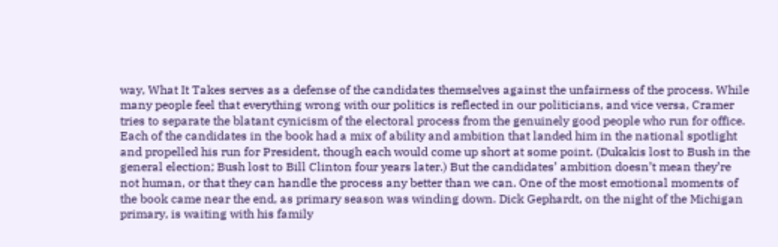way, What It Takes serves as a defense of the candidates themselves against the unfairness of the process. While many people feel that everything wrong with our politics is reflected in our politicians, and vice versa, Cramer tries to separate the blatant cynicism of the electoral process from the genuinely good people who run for office. Each of the candidates in the book had a mix of ability and ambition that landed him in the national spotlight and propelled his run for President, though each would come up short at some point. (Dukakis lost to Bush in the general election; Bush lost to Bill Clinton four years later.) But the candidates’ ambition doesn’t mean they’re not human, or that they can handle the process any better than we can. One of the most emotional moments of the book came near the end, as primary season was winding down. Dick Gephardt, on the night of the Michigan primary, is waiting with his family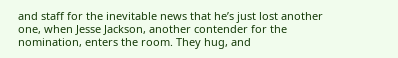and staff for the inevitable news that he’s just lost another one, when Jesse Jackson, another contender for the nomination, enters the room. They hug, and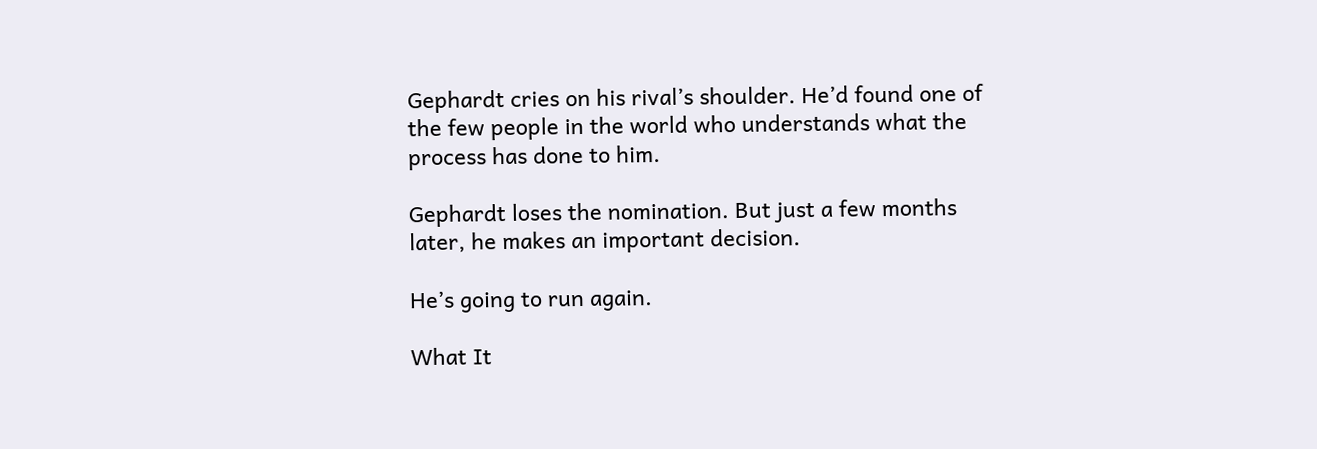Gephardt cries on his rival’s shoulder. He’d found one of the few people in the world who understands what the process has done to him.

Gephardt loses the nomination. But just a few months later, he makes an important decision.

He’s going to run again.

What It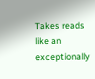Takes reads like an exceptionally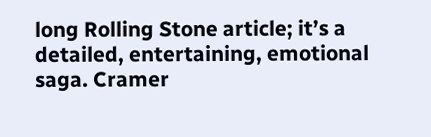long Rolling Stone article; it’s a detailed, entertaining, emotional saga. Cramer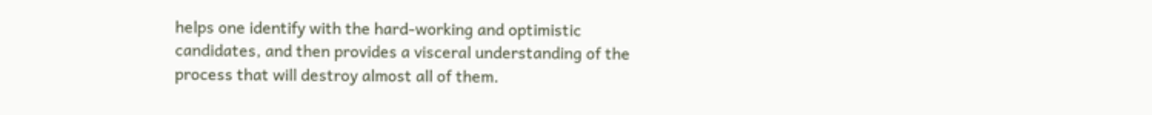helps one identify with the hard-working and optimistic candidates, and then provides a visceral understanding of the process that will destroy almost all of them.